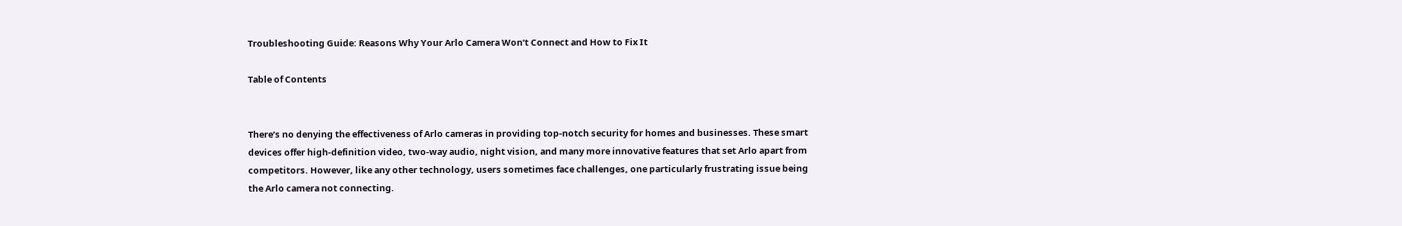Troubleshooting Guide: Reasons Why Your Arlo Camera Won’t Connect and How to Fix It

Table of Contents


There’s no denying the effectiveness of Arlo cameras in providing top-notch security for homes and businesses. These smart devices offer high-definition video, two-way audio, night vision, and many more innovative features that set Arlo apart from competitors. However, like any other technology, users sometimes face challenges, one particularly frustrating issue being the Arlo camera not connecting.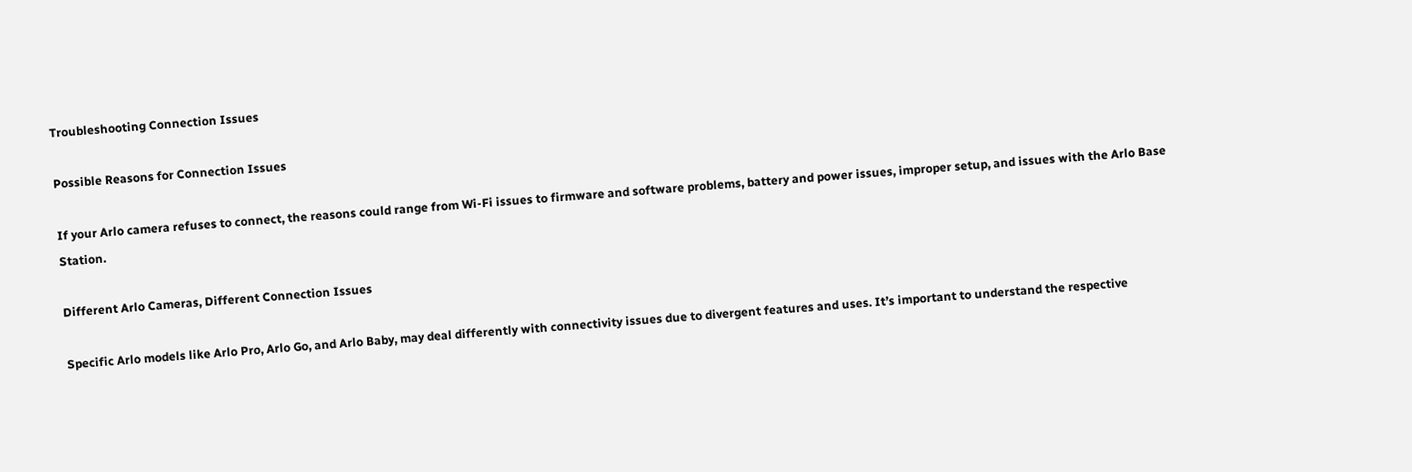Troubleshooting Connection Issues

Possible Reasons for Connection Issues

If your Arlo camera refuses to connect, the reasons could range from Wi-Fi issues to firmware and software problems, battery and power issues, improper setup, and issues with the Arlo Base Station.

Different Arlo Cameras, Different Connection Issues

Specific Arlo models like Arlo Pro, Arlo Go, and Arlo Baby, may deal differently with connectivity issues due to divergent features and uses. It’s important to understand the respective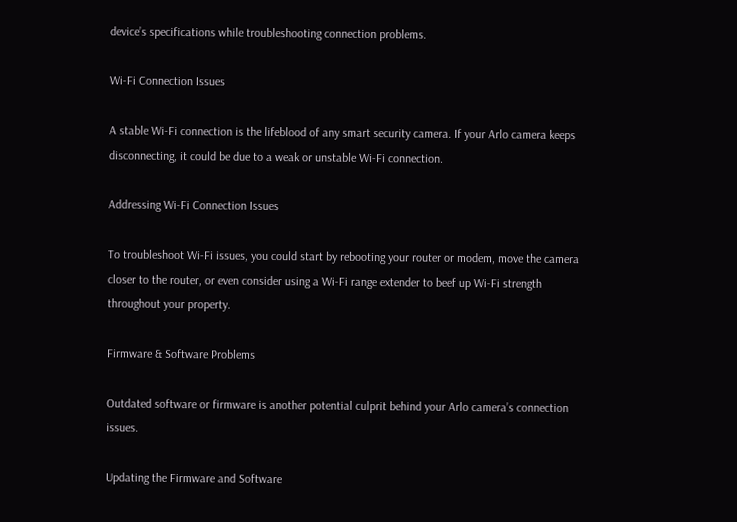device’s specifications while troubleshooting connection problems.

Wi-Fi Connection Issues

A stable Wi-Fi connection is the lifeblood of any smart security camera. If your Arlo camera keeps disconnecting, it could be due to a weak or unstable Wi-Fi connection.

Addressing Wi-Fi Connection Issues

To troubleshoot Wi-Fi issues, you could start by rebooting your router or modem, move the camera closer to the router, or even consider using a Wi-Fi range extender to beef up Wi-Fi strength throughout your property.

Firmware & Software Problems

Outdated software or firmware is another potential culprit behind your Arlo camera’s connection issues.

Updating the Firmware and Software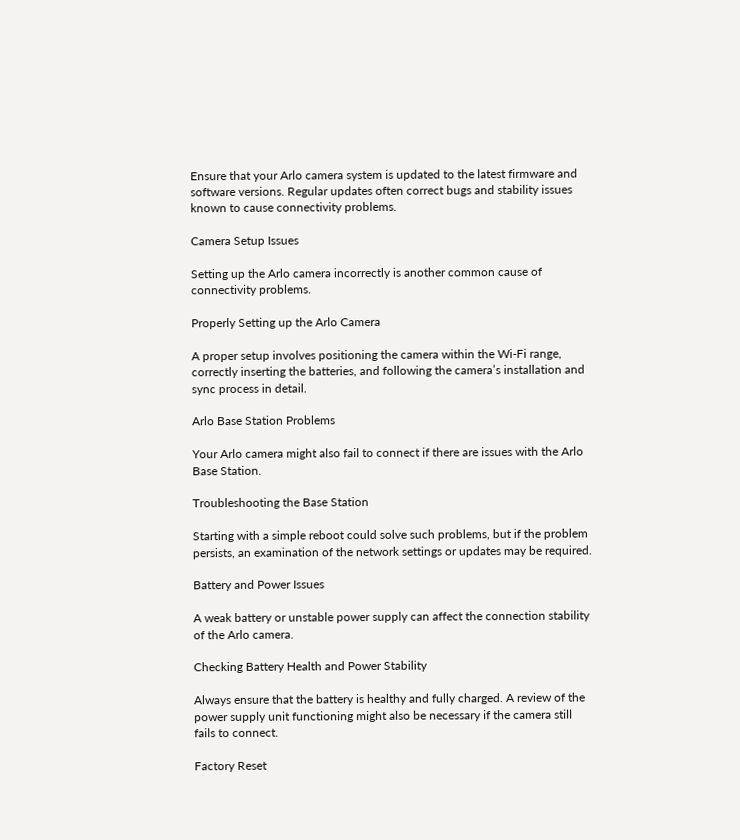Ensure that your Arlo camera system is updated to the latest firmware and software versions. Regular updates often correct bugs and stability issues known to cause connectivity problems.

Camera Setup Issues

Setting up the Arlo camera incorrectly is another common cause of connectivity problems.

Properly Setting up the Arlo Camera

A proper setup involves positioning the camera within the Wi-Fi range, correctly inserting the batteries, and following the camera’s installation and sync process in detail.

Arlo Base Station Problems

Your Arlo camera might also fail to connect if there are issues with the Arlo Base Station.

Troubleshooting the Base Station

Starting with a simple reboot could solve such problems, but if the problem persists, an examination of the network settings or updates may be required.

Battery and Power Issues

A weak battery or unstable power supply can affect the connection stability of the Arlo camera.

Checking Battery Health and Power Stability

Always ensure that the battery is healthy and fully charged. A review of the power supply unit functioning might also be necessary if the camera still fails to connect.

Factory Reset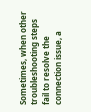Sometimes, when other troubleshooting steps fail to resolve the connection issue, a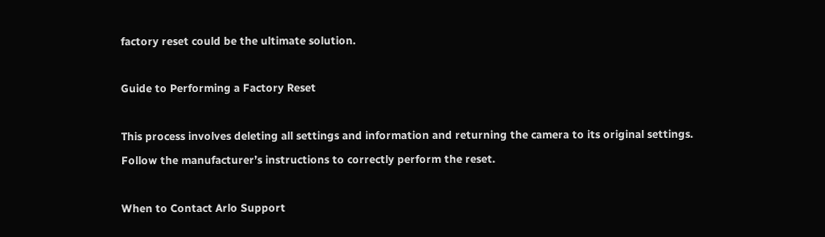factory reset could be the ultimate solution.

Guide to Performing a Factory Reset

This process involves deleting all settings and information and returning the camera to its original settings. Follow the manufacturer’s instructions to correctly perform the reset.

When to Contact Arlo Support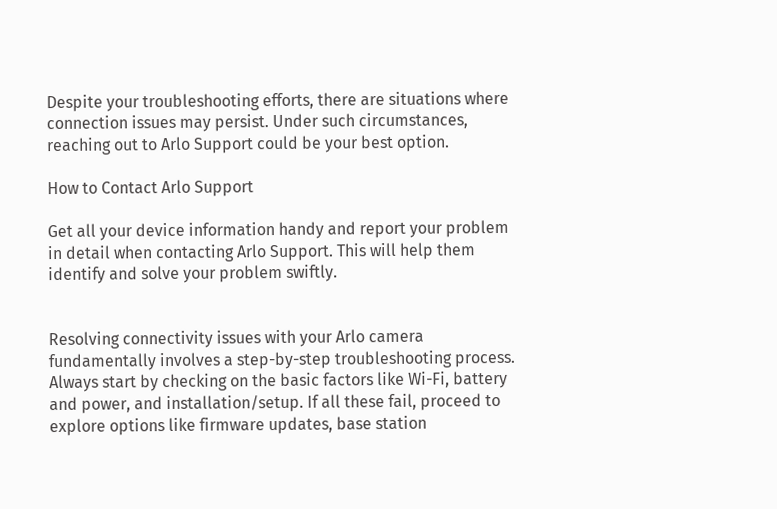Despite your troubleshooting efforts, there are situations where connection issues may persist. Under such circumstances, reaching out to Arlo Support could be your best option.

How to Contact Arlo Support

Get all your device information handy and report your problem in detail when contacting Arlo Support. This will help them identify and solve your problem swiftly.


Resolving connectivity issues with your Arlo camera fundamentally involves a step-by-step troubleshooting process. Always start by checking on the basic factors like Wi-Fi, battery and power, and installation/setup. If all these fail, proceed to explore options like firmware updates, base station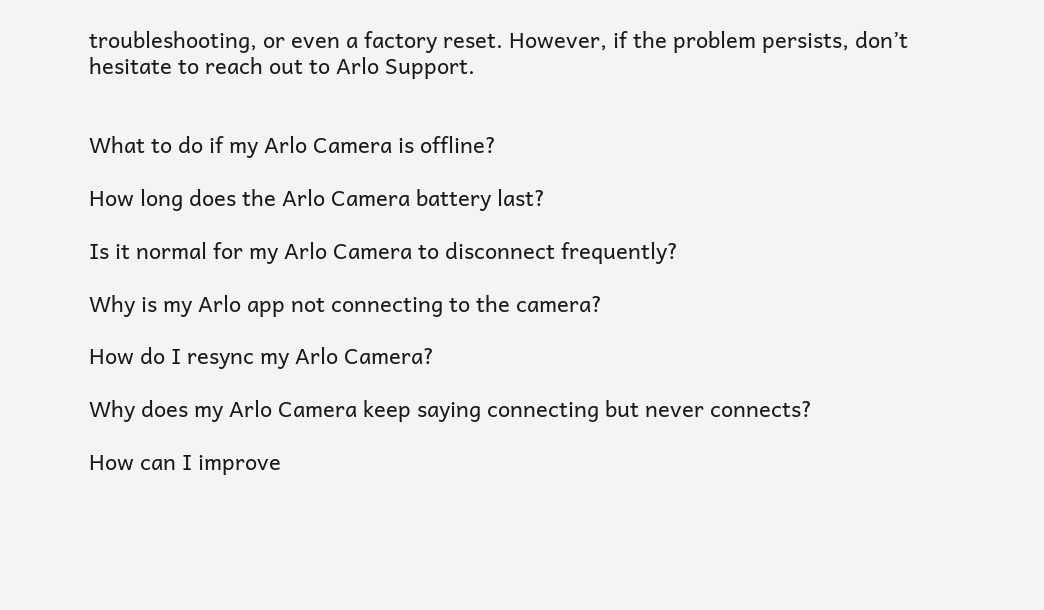troubleshooting, or even a factory reset. However, if the problem persists, don’t hesitate to reach out to Arlo Support.


What to do if my Arlo Camera is offline?

How long does the Arlo Camera battery last?

Is it normal for my Arlo Camera to disconnect frequently?

Why is my Arlo app not connecting to the camera?

How do I resync my Arlo Camera?

Why does my Arlo Camera keep saying connecting but never connects?

How can I improve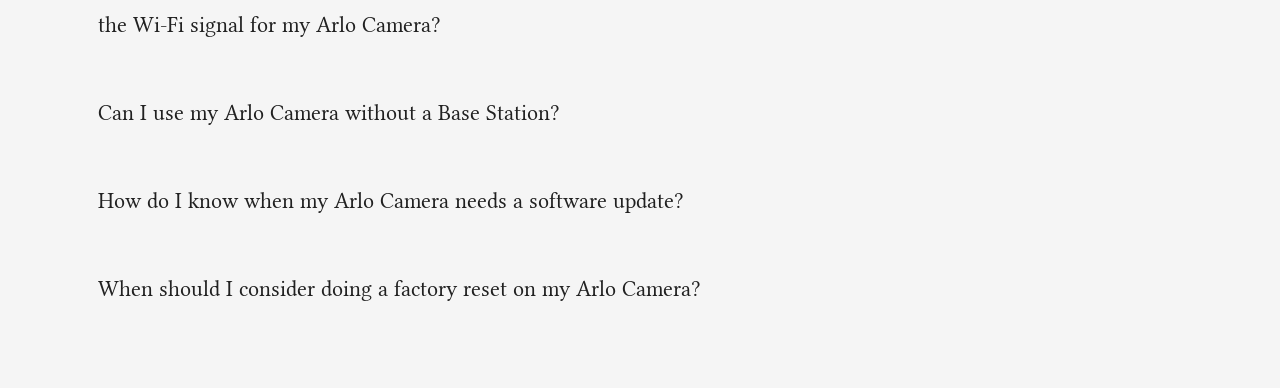the Wi-Fi signal for my Arlo Camera?

Can I use my Arlo Camera without a Base Station?

How do I know when my Arlo Camera needs a software update?

When should I consider doing a factory reset on my Arlo Camera?